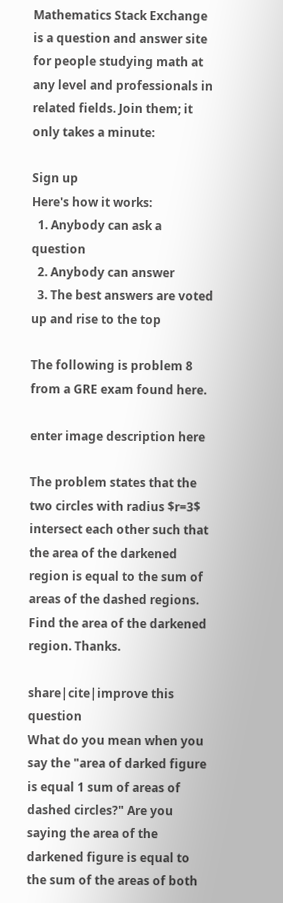Mathematics Stack Exchange is a question and answer site for people studying math at any level and professionals in related fields. Join them; it only takes a minute:

Sign up
Here's how it works:
  1. Anybody can ask a question
  2. Anybody can answer
  3. The best answers are voted up and rise to the top

The following is problem 8 from a GRE exam found here.

enter image description here

The problem states that the two circles with radius $r=3$ intersect each other such that the area of the darkened region is equal to the sum of areas of the dashed regions. Find the area of the darkened region. Thanks.

share|cite|improve this question
What do you mean when you say the "area of darked figure is equal 1 sum of areas of dashed circles?" Are you saying the area of the darkened figure is equal to the sum of the areas of both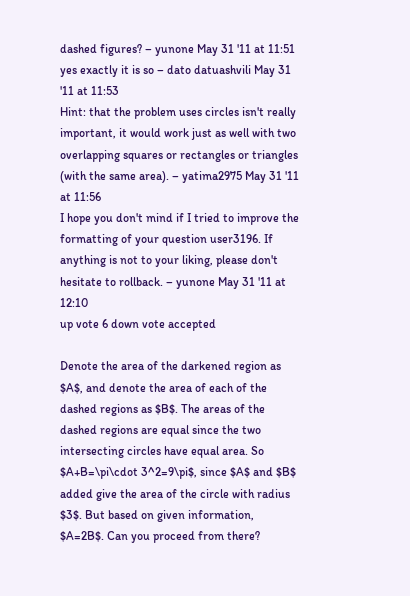dashed figures? – yunone May 31 '11 at 11:51
yes exactly it is so – dato datuashvili May 31 '11 at 11:53
Hint: that the problem uses circles isn't really important, it would work just as well with two overlapping squares or rectangles or triangles (with the same area). – yatima2975 May 31 '11 at 11:56
I hope you don't mind if I tried to improve the formatting of your question user3196. If anything is not to your liking, please don't hesitate to rollback. – yunone May 31 '11 at 12:10
up vote 6 down vote accepted

Denote the area of the darkened region as $A$, and denote the area of each of the dashed regions as $B$. The areas of the dashed regions are equal since the two intersecting circles have equal area. So $A+B=\pi\cdot 3^2=9\pi$, since $A$ and $B$ added give the area of the circle with radius $3$. But based on given information, $A=2B$. Can you proceed from there?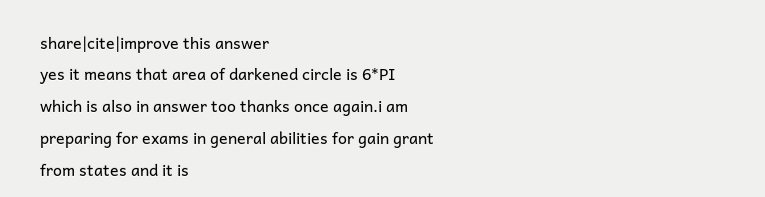share|cite|improve this answer
yes it means that area of darkened circle is 6*PI which is also in answer too thanks once again.i am preparing for exams in general abilities for gain grant from states and it is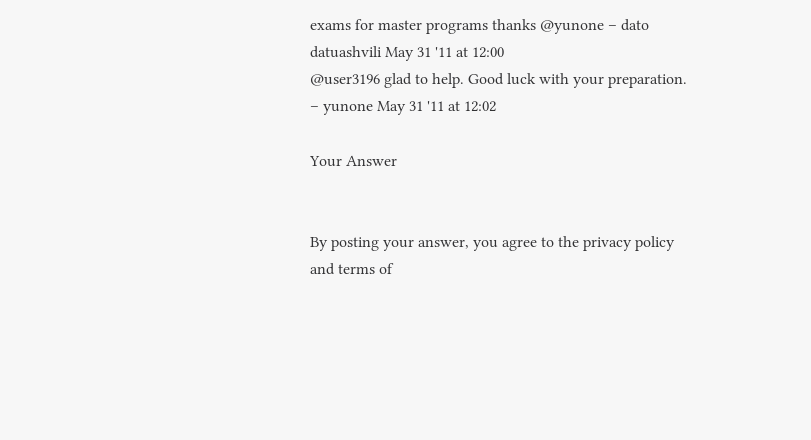exams for master programs thanks @yunone – dato datuashvili May 31 '11 at 12:00
@user3196 glad to help. Good luck with your preparation. – yunone May 31 '11 at 12:02

Your Answer


By posting your answer, you agree to the privacy policy and terms of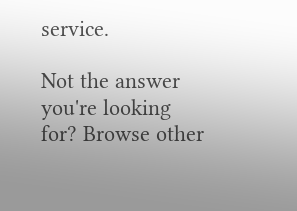service.

Not the answer you're looking for? Browse other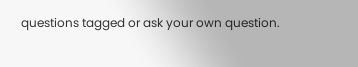questions tagged or ask your own question.